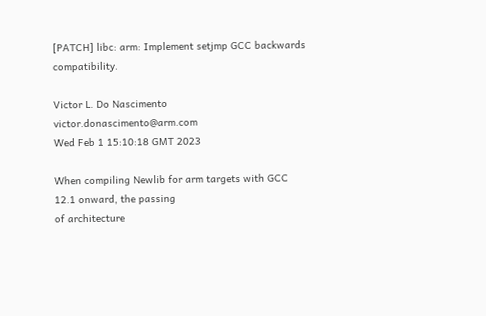[PATCH] libc: arm: Implement setjmp GCC backwards compatibility.

Victor L. Do Nascimento victor.donascimento@arm.com
Wed Feb 1 15:10:18 GMT 2023

When compiling Newlib for arm targets with GCC 12.1 onward, the passing
of architecture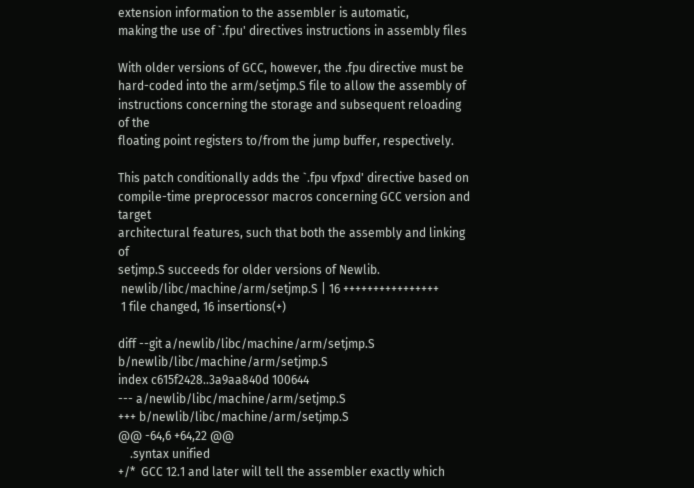extension information to the assembler is automatic,
making the use of `.fpu' directives instructions in assembly files

With older versions of GCC, however, the .fpu directive must be
hard-coded into the arm/setjmp.S file to allow the assembly of
instructions concerning the storage and subsequent reloading of the
floating point registers to/from the jump buffer, respectively.

This patch conditionally adds the `.fpu vfpxd' directive based on
compile-time preprocessor macros concerning GCC version and target
architectural features, such that both the assembly and linking of
setjmp.S succeeds for older versions of Newlib.
 newlib/libc/machine/arm/setjmp.S | 16 ++++++++++++++++
 1 file changed, 16 insertions(+)

diff --git a/newlib/libc/machine/arm/setjmp.S b/newlib/libc/machine/arm/setjmp.S
index c615f2428..3a9aa840d 100644
--- a/newlib/libc/machine/arm/setjmp.S
+++ b/newlib/libc/machine/arm/setjmp.S
@@ -64,6 +64,22 @@
    .syntax unified
+/*  GCC 12.1 and later will tell the assembler exactly which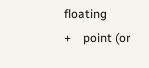floating
+    point (or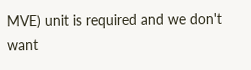MVE) unit is required and we don't want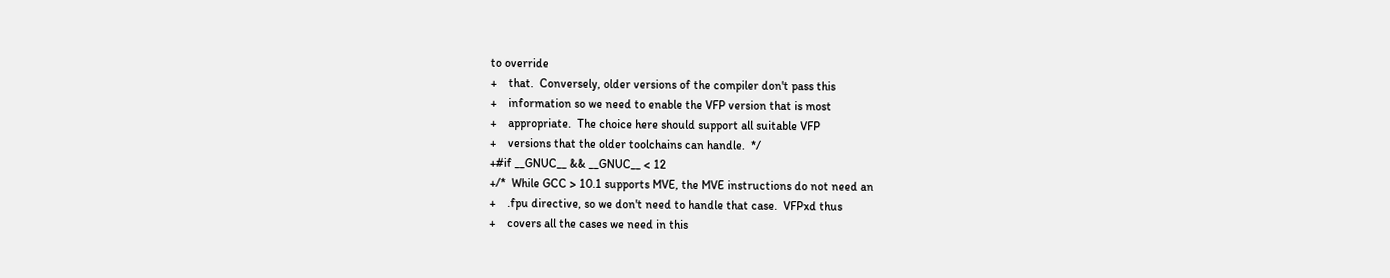to override
+    that.  Conversely, older versions of the compiler don't pass this
+    information so we need to enable the VFP version that is most
+    appropriate.  The choice here should support all suitable VFP
+    versions that the older toolchains can handle.  */
+#if __GNUC__ && __GNUC__ < 12
+/*  While GCC > 10.1 supports MVE, the MVE instructions do not need an
+    .fpu directive, so we don't need to handle that case.  VFPxd thus
+    covers all the cases we need in this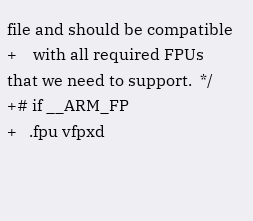file and should be compatible
+    with all required FPUs that we need to support.  */
+# if __ARM_FP
+   .fpu vfpxd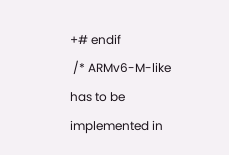+# endif
 /* ARMv6-M-like has to be implemented in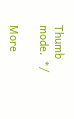Thumb mode.  */

More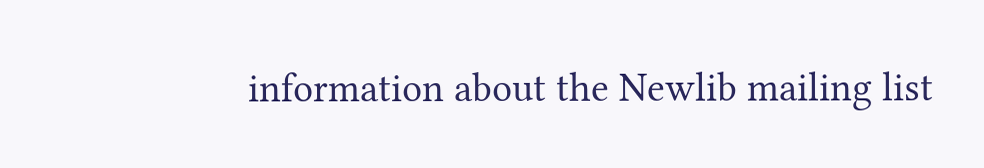information about the Newlib mailing list